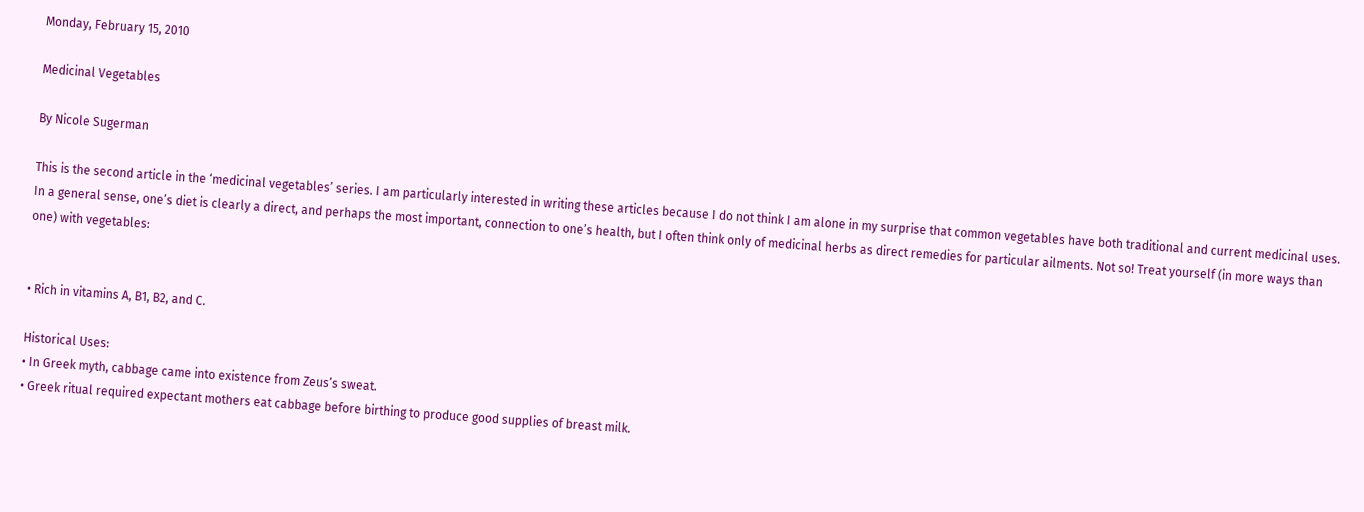Monday, February 15, 2010

Medicinal Vegetables

By Nicole Sugerman

This is the second article in the ‘medicinal vegetables’ series. I am particularly interested in writing these articles because I do not think I am alone in my surprise that common vegetables have both traditional and current medicinal uses. In a general sense, one’s diet is clearly a direct, and perhaps the most important, connection to one’s health, but I often think only of medicinal herbs as direct remedies for particular ailments. Not so! Treat yourself (in more ways than one) with vegetables:


• Rich in vitamins A, B1, B2, and C.

Historical Uses:
• In Greek myth, cabbage came into existence from Zeus’s sweat.
• Greek ritual required expectant mothers eat cabbage before birthing to produce good supplies of breast milk.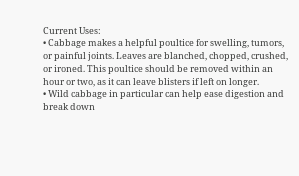Current Uses:
• Cabbage makes a helpful poultice for swelling, tumors, or painful joints. Leaves are blanched, chopped, crushed, or ironed. This poultice should be removed within an hour or two, as it can leave blisters if left on longer.
• Wild cabbage in particular can help ease digestion and break down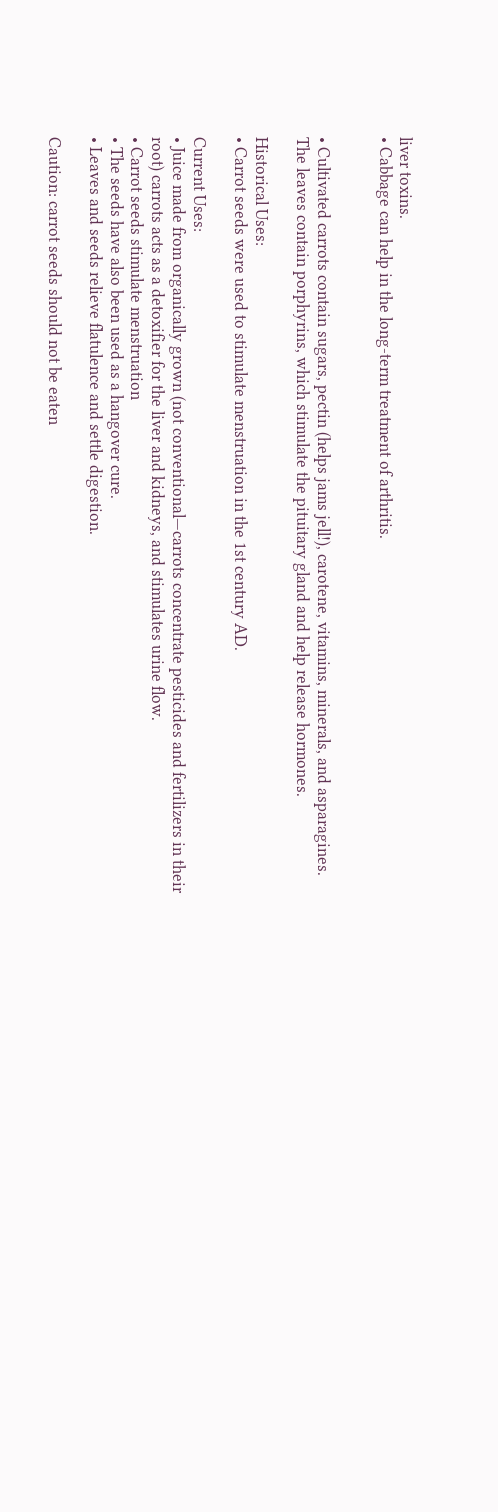liver toxins.
• Cabbage can help in the long-term treatment of arthritis.


• Cultivated carrots contain sugars, pectin (helps jams jell!), carotene, vitamins, minerals, and asparagines. The leaves contain porphyrins, which stimulate the pituitary gland and help release hormones.

Historical Uses:
• Carrot seeds were used to stimulate menstruation in the 1st century AD.

Current Uses:
• Juice made from organically grown (not conventional—carrots concentrate pesticides and fertilizers in their root) carrots acts as a detoxifier for the liver and kidneys, and stimulates urine flow.
• Carrot seeds stimulate menstruation
• The seeds have also been used as a hangover cure.
• Leaves and seeds relieve flatulence and settle digestion.

Caution: carrot seeds should not be eaten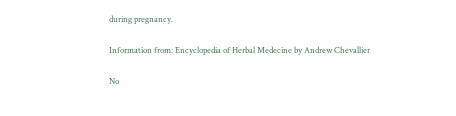during pregnancy.

Information from: Encyclopedia of Herbal Medecine by Andrew Chevallier

No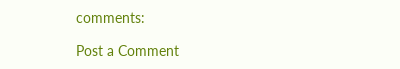comments:

Post a Comment